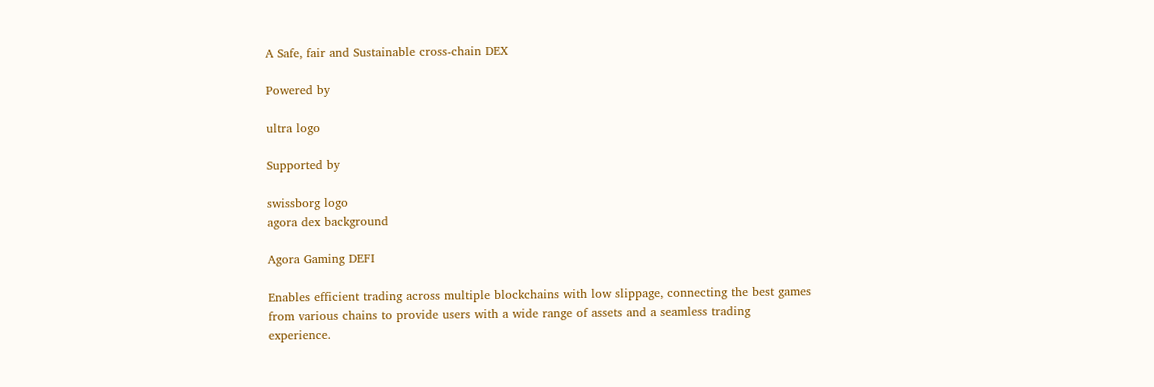A Safe, fair and Sustainable cross-chain DEX

Powered by

ultra logo

Supported by

swissborg logo
agora dex background

Agora Gaming DEFI

Enables efficient trading across multiple blockchains with low slippage, connecting the best games from various chains to provide users with a wide range of assets and a seamless trading experience.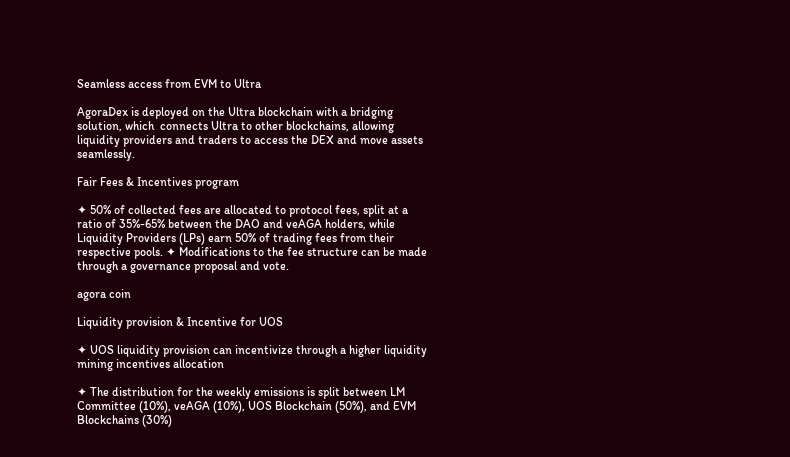Seamless access from EVM to Ultra

AgoraDex is deployed on the Ultra blockchain with a bridging solution, which  connects Ultra to other blockchains, allowing liquidity providers and traders to access the DEX and move assets seamlessly.

Fair Fees & Incentives program

✦ 50% of collected fees are allocated to protocol fees, split at a ratio of 35%-65% between the DAO and veAGA holders, while Liquidity Providers (LPs) earn 50% of trading fees from their respective pools. ✦ Modifications to the fee structure can be made through a governance proposal and vote.

agora coin

Liquidity provision & Incentive for UOS

✦ UOS liquidity provision can incentivize through a higher liquidity mining incentives allocation

✦ The distribution for the weekly emissions is split between LM Committee (10%), veAGA (10%), UOS Blockchain (50%), and EVM Blockchains (30%)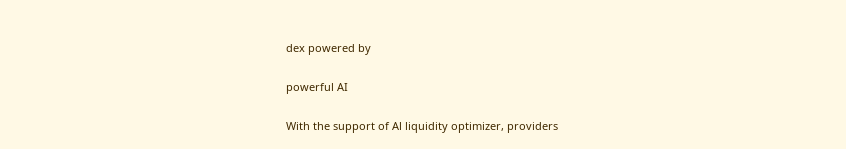dex powered by

powerful AI

With the support of Al liquidity optimizer, providers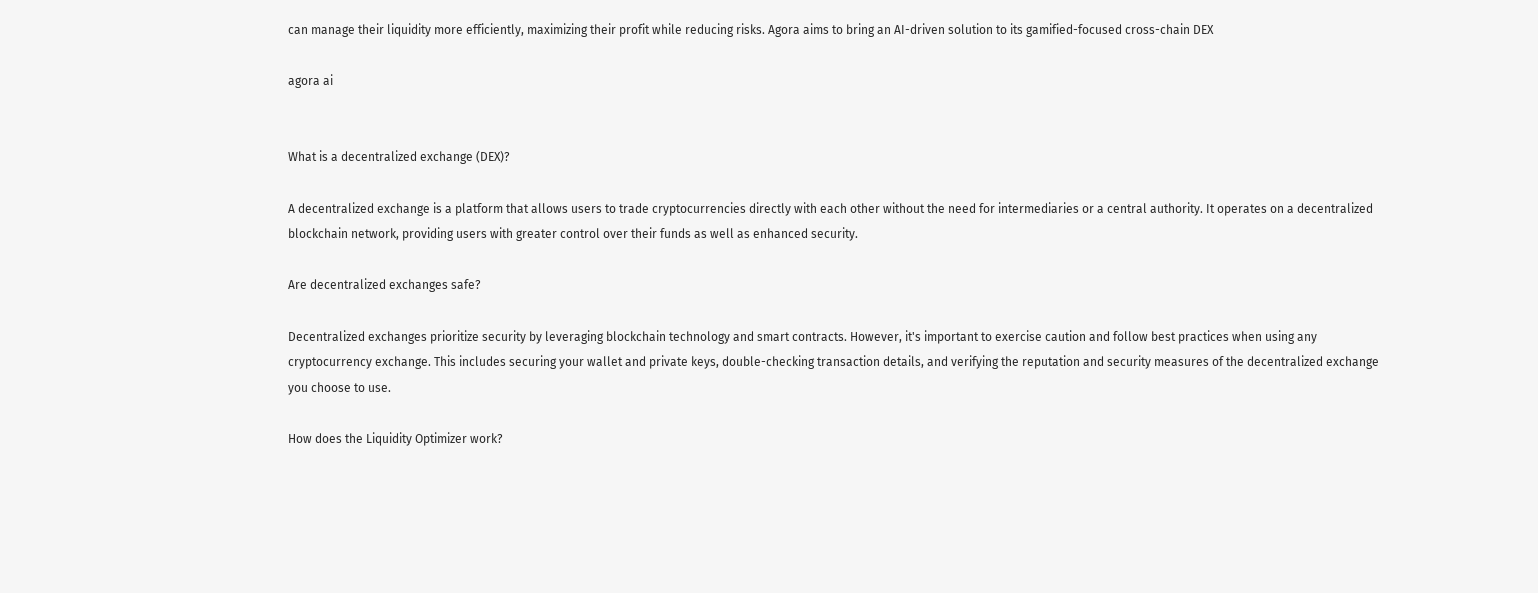can manage their liquidity more efficiently, maximizing their profit while reducing risks. Agora aims to bring an AI-driven solution to its gamified-focused cross-chain DEX

agora ai


What is a decentralized exchange (DEX)?

A decentralized exchange is a platform that allows users to trade cryptocurrencies directly with each other without the need for intermediaries or a central authority. It operates on a decentralized blockchain network, providing users with greater control over their funds as well as enhanced security.

Are decentralized exchanges safe?

Decentralized exchanges prioritize security by leveraging blockchain technology and smart contracts. However, it's important to exercise caution and follow best practices when using any cryptocurrency exchange. This includes securing your wallet and private keys, double-checking transaction details, and verifying the reputation and security measures of the decentralized exchange you choose to use.

How does the Liquidity Optimizer work?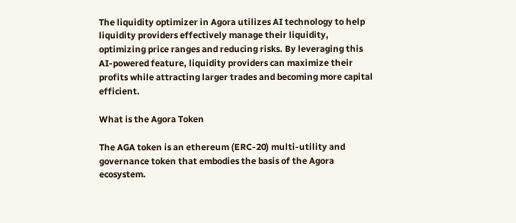The liquidity optimizer in Agora utilizes AI technology to help liquidity providers effectively manage their liquidity, optimizing price ranges and reducing risks. By leveraging this AI-powered feature, liquidity providers can maximize their profits while attracting larger trades and becoming more capital efficient.

What is the Agora Token

The AGA token is an ethereum (ERC-20) multi-utility and governance token that embodies the basis of the Agora ecosystem.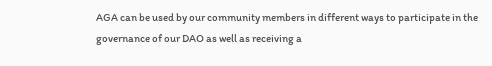AGA can be used by our community members in different ways to participate in the governance of our DAO as well as receiving a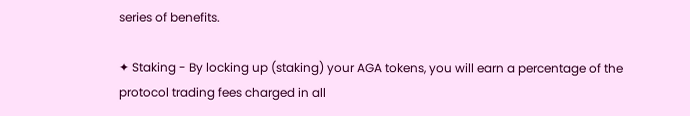series of benefits.

✦ Staking - By locking up (staking) your AGA tokens, you will earn a percentage of the protocol trading fees charged in all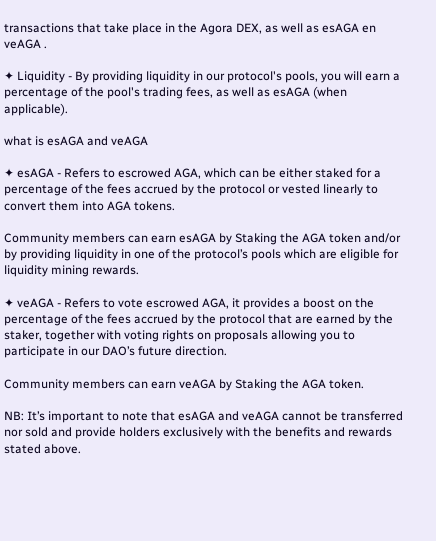transactions that take place in the Agora DEX, as well as esAGA en veAGA .

✦ Liquidity - By providing liquidity in our protocol's pools, you will earn a percentage of the pool's trading fees, as well as esAGA (when applicable).

what is esAGA and veAGA

✦ esAGA - Refers to escrowed AGA, which can be either staked for a percentage of the fees accrued by the protocol or vested linearly to convert them into AGA tokens.

Community members can earn esAGA by Staking the AGA token and/or by providing liquidity in one of the protocol’s pools which are eligible for liquidity mining rewards.

✦ veAGA - Refers to vote escrowed AGA, it provides a boost on the percentage of the fees accrued by the protocol that are earned by the staker, together with voting rights on proposals allowing you to participate in our DAO’s future direction.

Community members can earn veAGA by Staking the AGA token.

NB: It’s important to note that esAGA and veAGA cannot be transferred nor sold and provide holders exclusively with the benefits and rewards stated above.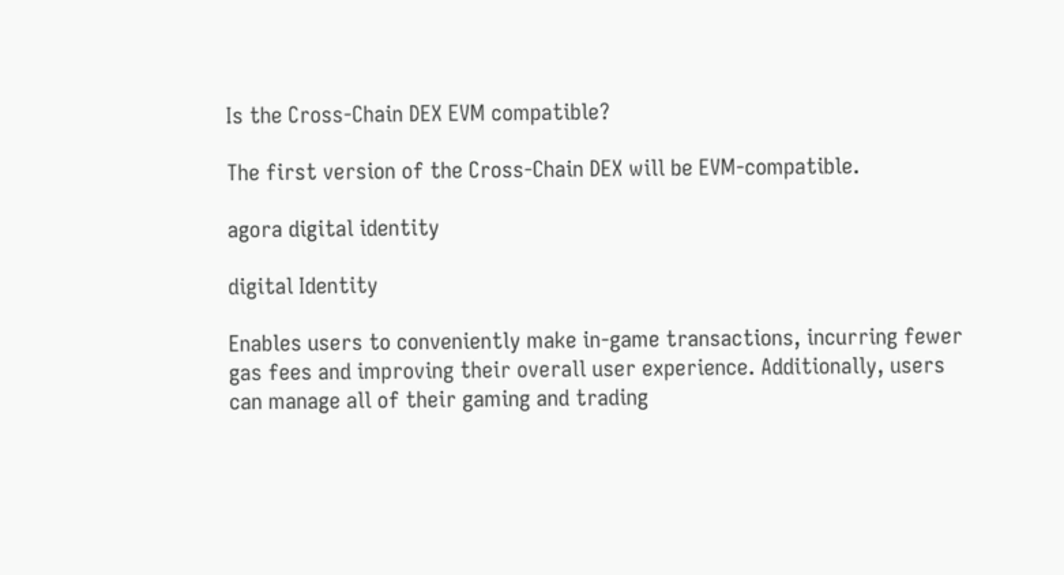Is the Cross-Chain DEX EVM compatible?

The first version of the Cross-Chain DEX will be EVM-compatible.

agora digital identity

digital Identity

Enables users to conveniently make in-game transactions, incurring fewer gas fees and improving their overall user experience. Additionally, users can manage all of their gaming and trading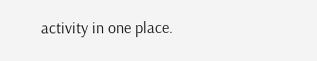activity in one place.